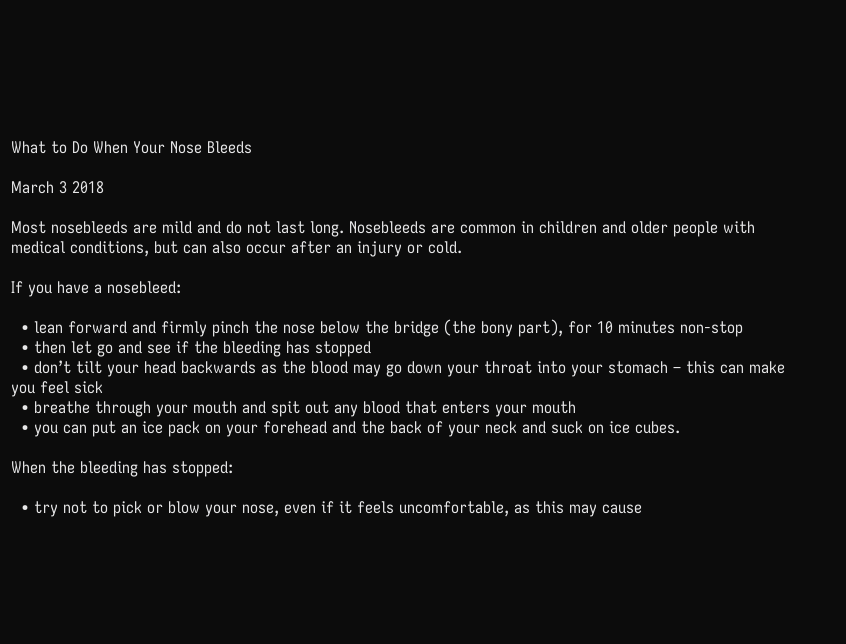What to Do When Your Nose Bleeds

March 3 2018

Most nosebleeds are mild and do not last long. Nosebleeds are common in children and older people with medical conditions, but can also occur after an injury or cold.

If you have a nosebleed:

  • lean forward and firmly pinch the nose below the bridge (the bony part), for 10 minutes non-stop
  • then let go and see if the bleeding has stopped
  • don’t tilt your head backwards as the blood may go down your throat into your stomach – this can make you feel sick
  • breathe through your mouth and spit out any blood that enters your mouth
  • you can put an ice pack on your forehead and the back of your neck and suck on ice cubes.

When the bleeding has stopped:

  • try not to pick or blow your nose, even if it feels uncomfortable, as this may cause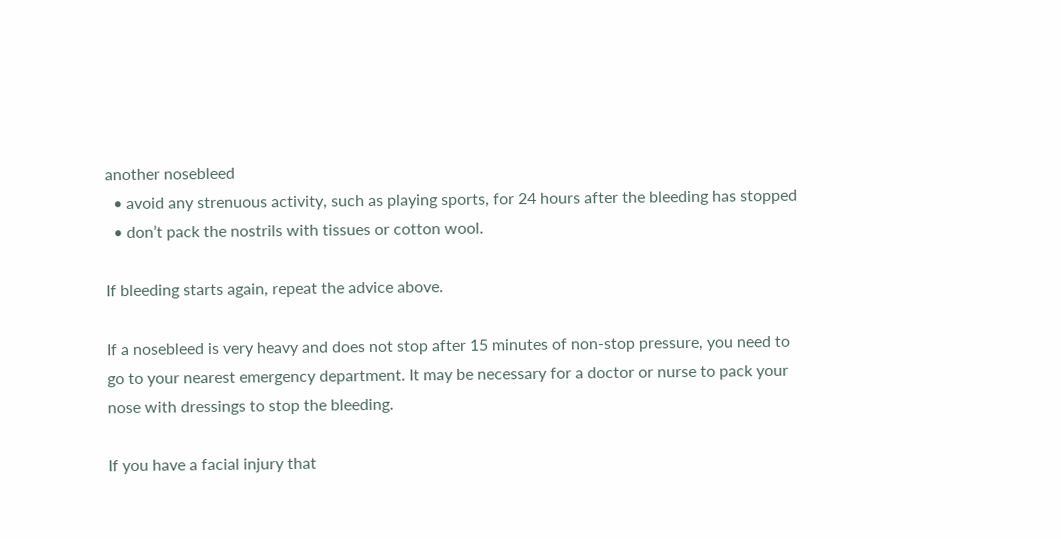another nosebleed
  • avoid any strenuous activity, such as playing sports, for 24 hours after the bleeding has stopped
  • don’t pack the nostrils with tissues or cotton wool.

If bleeding starts again, repeat the advice above.

If a nosebleed is very heavy and does not stop after 15 minutes of non-stop pressure, you need to go to your nearest emergency department. It may be necessary for a doctor or nurse to pack your nose with dressings to stop the bleeding.

If you have a facial injury that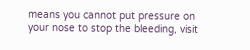means you cannot put pressure on your nose to stop the bleeding, visit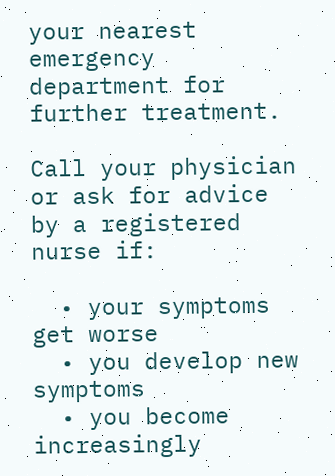your nearest emergency department for further treatment.

Call your physician or ask for advice by a registered nurse if:

  • your symptoms get worse
  • you develop new symptoms
  • you become increasingly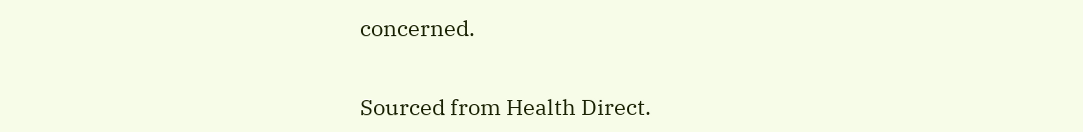concerned.


Sourced from Health Direct.